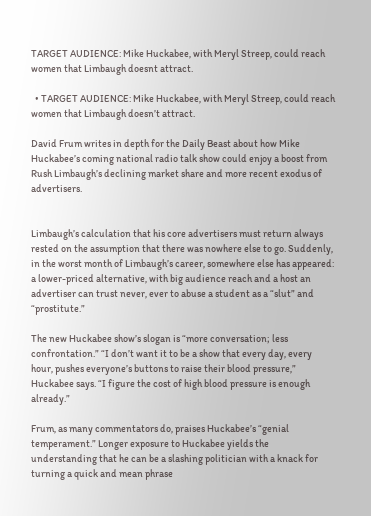TARGET AUDIENCE: Mike Huckabee, with Meryl Streep, could reach women that Limbaugh doesnt attract.

  • TARGET AUDIENCE: Mike Huckabee, with Meryl Streep, could reach women that Limbaugh doesn’t attract.

David Frum writes in depth for the Daily Beast about how Mike Huckabee’s coming national radio talk show could enjoy a boost from Rush Limbaugh’s declining market share and more recent exodus of advertisers.


Limbaugh’s calculation that his core advertisers must return always rested on the assumption that there was nowhere else to go. Suddenly, in the worst month of Limbaugh’s career, somewhere else has appeared: a lower-priced alternative, with big audience reach and a host an advertiser can trust never, ever to abuse a student as a “slut” and “prostitute.”

The new Huckabee show’s slogan is “more conversation; less confrontation.” “I don’t want it to be a show that every day, every hour, pushes everyone’s buttons to raise their blood pressure,” Huckabee says. “I figure the cost of high blood pressure is enough already.”

Frum, as many commentators do, praises Huckabee’s “genial temperament.” Longer exposure to Huckabee yields the understanding that he can be a slashing politician with a knack for turning a quick and mean phrase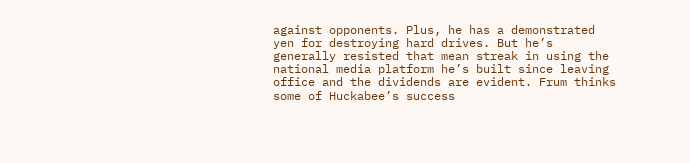against opponents. Plus, he has a demonstrated yen for destroying hard drives. But he’s generally resisted that mean streak in using the national media platform he’s built since leaving office and the dividends are evident. Frum thinks some of Huckabee’s success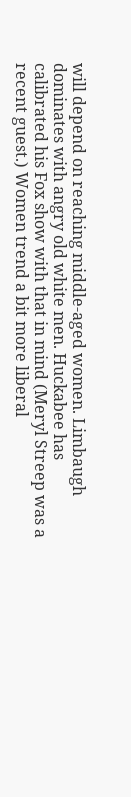will depend on reaching middle-aged women. Limbaugh dominates with angry old white men. Huckabee has calibrated his Fox show with that in mind (Meryl Streep was a recent guest.) Women trend a bit more liberal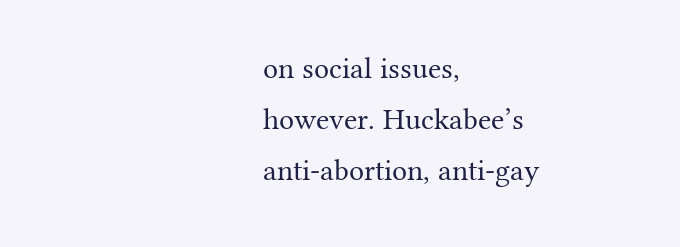on social issues, however. Huckabee’s anti-abortion, anti-gay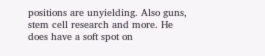positions are unyielding. Also guns, stem cell research and more. He does have a soft spot on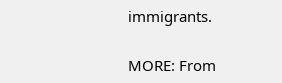immigrants.

MORE: From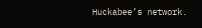Huckabee’s network.